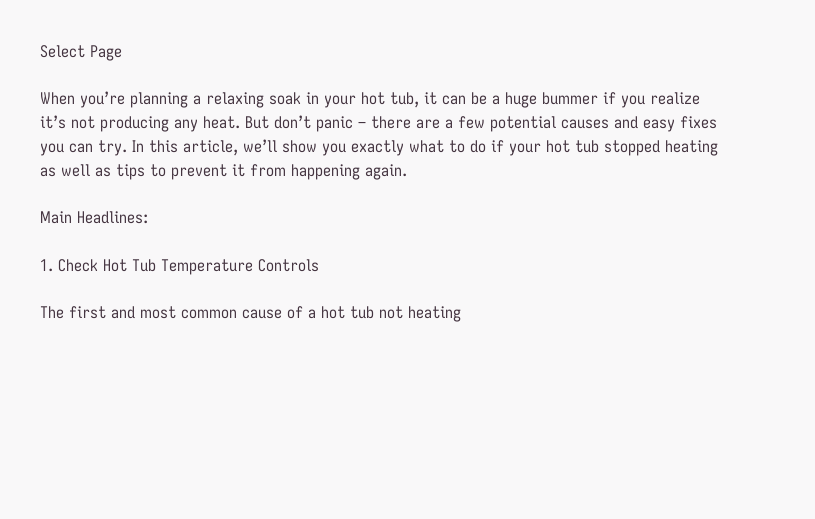Select Page

When you’re planning a relaxing soak in your hot tub, it can be a huge bummer if you realize it’s not producing any heat. But don’t panic – there are a few potential causes and easy fixes you can try. In this article, we’ll show you exactly what to do if your hot tub stopped heating as well as tips to prevent it from happening again.

Main Headlines:

1. Check Hot Tub Temperature Controls

The first and most common cause of a hot tub not heating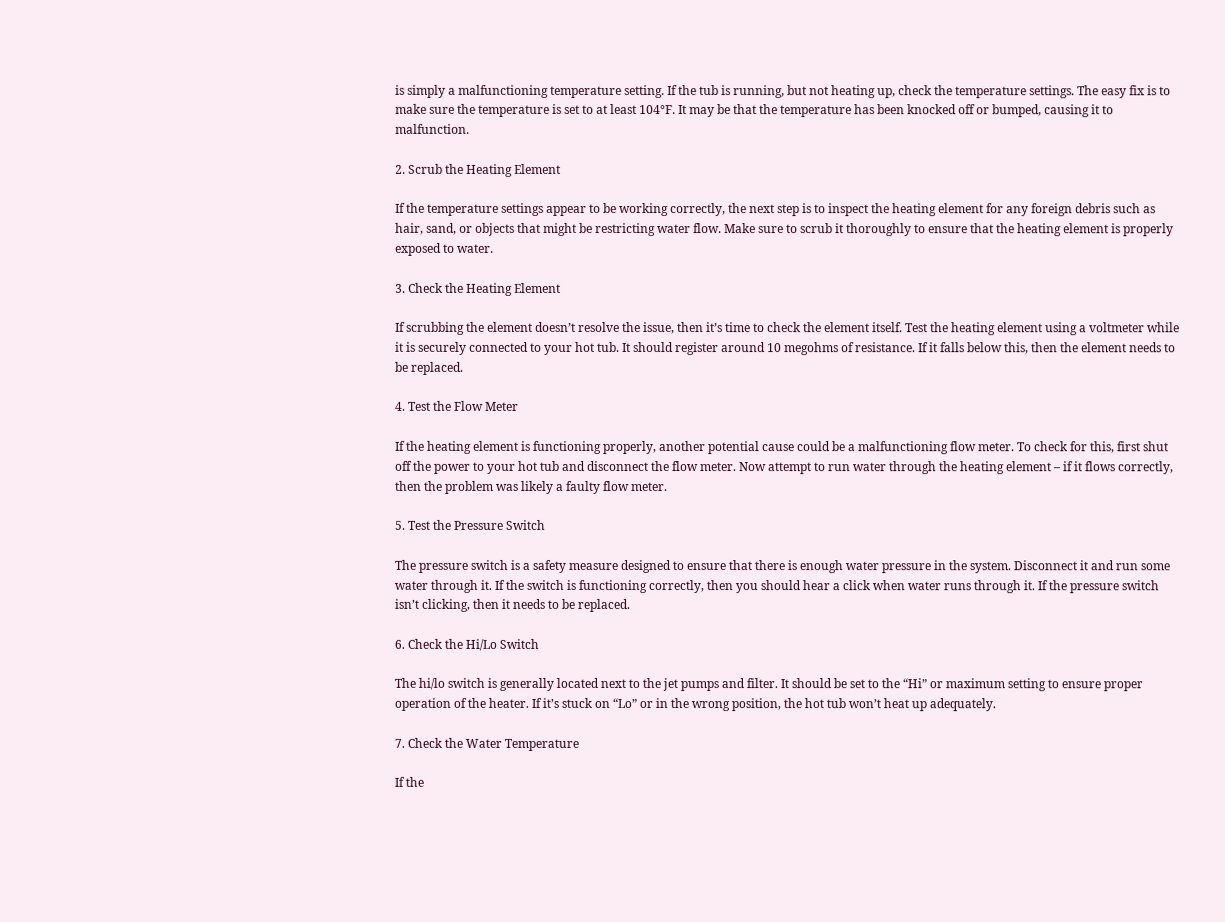is simply a malfunctioning temperature setting. If the tub is running, but not heating up, check the temperature settings. The easy fix is to make sure the temperature is set to at least 104°F. It may be that the temperature has been knocked off or bumped, causing it to malfunction.

2. Scrub the Heating Element

If the temperature settings appear to be working correctly, the next step is to inspect the heating element for any foreign debris such as hair, sand, or objects that might be restricting water flow. Make sure to scrub it thoroughly to ensure that the heating element is properly exposed to water.

3. Check the Heating Element

If scrubbing the element doesn’t resolve the issue, then it’s time to check the element itself. Test the heating element using a voltmeter while it is securely connected to your hot tub. It should register around 10 megohms of resistance. If it falls below this, then the element needs to be replaced.

4. Test the Flow Meter

If the heating element is functioning properly, another potential cause could be a malfunctioning flow meter. To check for this, first shut off the power to your hot tub and disconnect the flow meter. Now attempt to run water through the heating element – if it flows correctly, then the problem was likely a faulty flow meter.

5. Test the Pressure Switch

The pressure switch is a safety measure designed to ensure that there is enough water pressure in the system. Disconnect it and run some water through it. If the switch is functioning correctly, then you should hear a click when water runs through it. If the pressure switch isn’t clicking, then it needs to be replaced.

6. Check the Hi/Lo Switch

The hi/lo switch is generally located next to the jet pumps and filter. It should be set to the “Hi” or maximum setting to ensure proper operation of the heater. If it’s stuck on “Lo” or in the wrong position, the hot tub won’t heat up adequately.

7. Check the Water Temperature

If the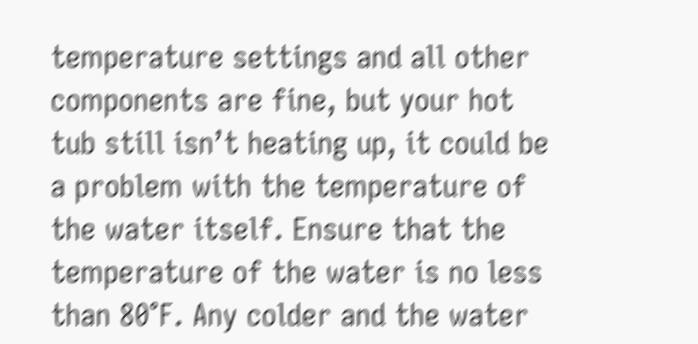temperature settings and all other components are fine, but your hot tub still isn’t heating up, it could be a problem with the temperature of the water itself. Ensure that the temperature of the water is no less than 80°F. Any colder and the water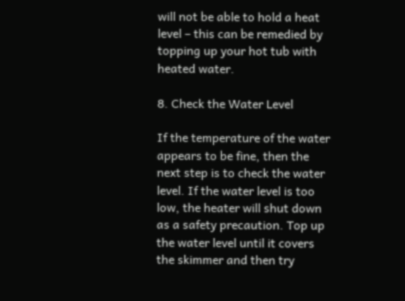will not be able to hold a heat level – this can be remedied by topping up your hot tub with heated water.

8. Check the Water Level

If the temperature of the water appears to be fine, then the next step is to check the water level. If the water level is too low, the heater will shut down as a safety precaution. Top up the water level until it covers the skimmer and then try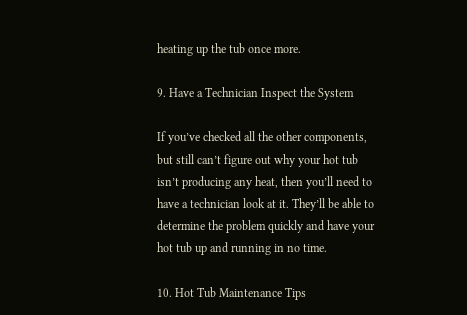heating up the tub once more.

9. Have a Technician Inspect the System

If you’ve checked all the other components, but still can’t figure out why your hot tub isn’t producing any heat, then you’ll need to have a technician look at it. They’ll be able to determine the problem quickly and have your hot tub up and running in no time.

10. Hot Tub Maintenance Tips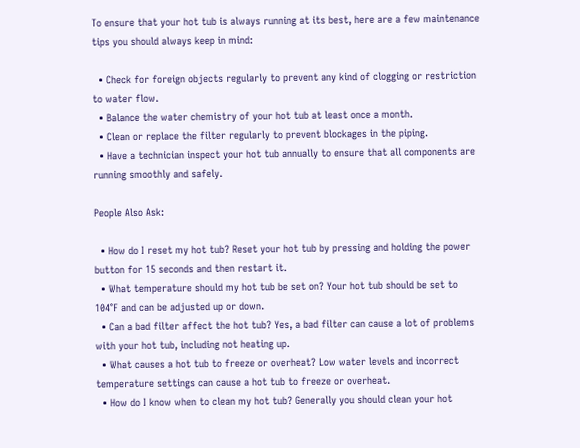To ensure that your hot tub is always running at its best, here are a few maintenance tips you should always keep in mind:

  • Check for foreign objects regularly to prevent any kind of clogging or restriction to water flow.
  • Balance the water chemistry of your hot tub at least once a month.
  • Clean or replace the filter regularly to prevent blockages in the piping.
  • Have a technician inspect your hot tub annually to ensure that all components are running smoothly and safely.

People Also Ask:

  • How do I reset my hot tub? Reset your hot tub by pressing and holding the power button for 15 seconds and then restart it.
  • What temperature should my hot tub be set on? Your hot tub should be set to 104°F and can be adjusted up or down.
  • Can a bad filter affect the hot tub? Yes, a bad filter can cause a lot of problems with your hot tub, including not heating up.
  • What causes a hot tub to freeze or overheat? Low water levels and incorrect temperature settings can cause a hot tub to freeze or overheat.
  • How do I know when to clean my hot tub? Generally you should clean your hot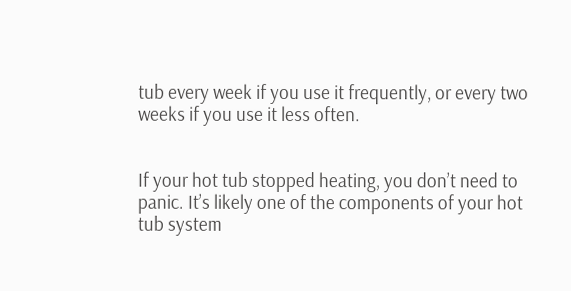tub every week if you use it frequently, or every two weeks if you use it less often.


If your hot tub stopped heating, you don’t need to panic. It’s likely one of the components of your hot tub system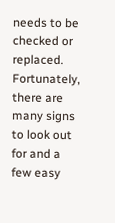needs to be checked or replaced. Fortunately, there are many signs to look out for and a few easy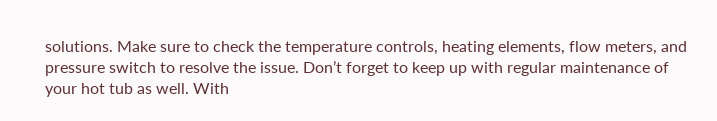solutions. Make sure to check the temperature controls, heating elements, flow meters, and pressure switch to resolve the issue. Don’t forget to keep up with regular maintenance of your hot tub as well. With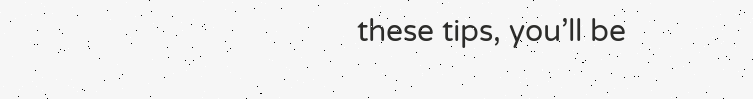these tips, you’ll be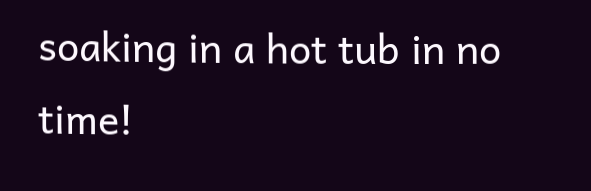soaking in a hot tub in no time!